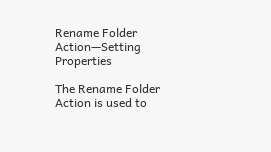Rename Folder Action—Setting Properties

The Rename Folder Action is used to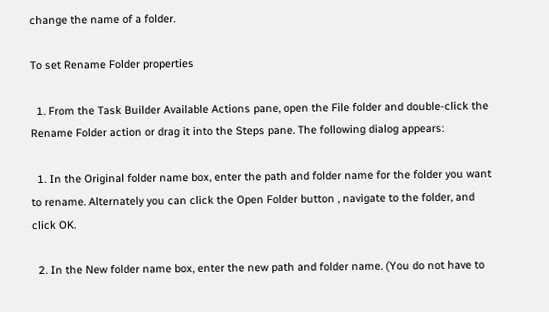change the name of a folder.

To set Rename Folder properties

  1. From the Task Builder Available Actions pane, open the File folder and double-click the Rename Folder action or drag it into the Steps pane. The following dialog appears:

  1. In the Original folder name box, enter the path and folder name for the folder you want to rename. Alternately you can click the Open Folder button , navigate to the folder, and click OK.

  2. In the New folder name box, enter the new path and folder name. (You do not have to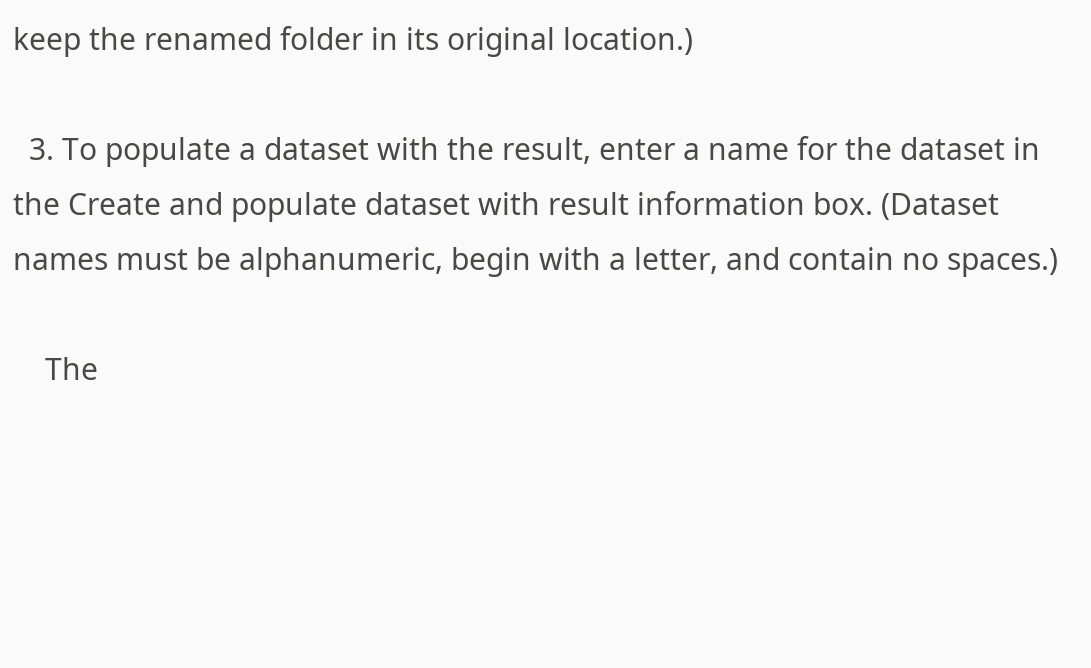keep the renamed folder in its original location.)

  3. To populate a dataset with the result, enter a name for the dataset in the Create and populate dataset with result information box. (Dataset names must be alphanumeric, begin with a letter, and contain no spaces.)

    The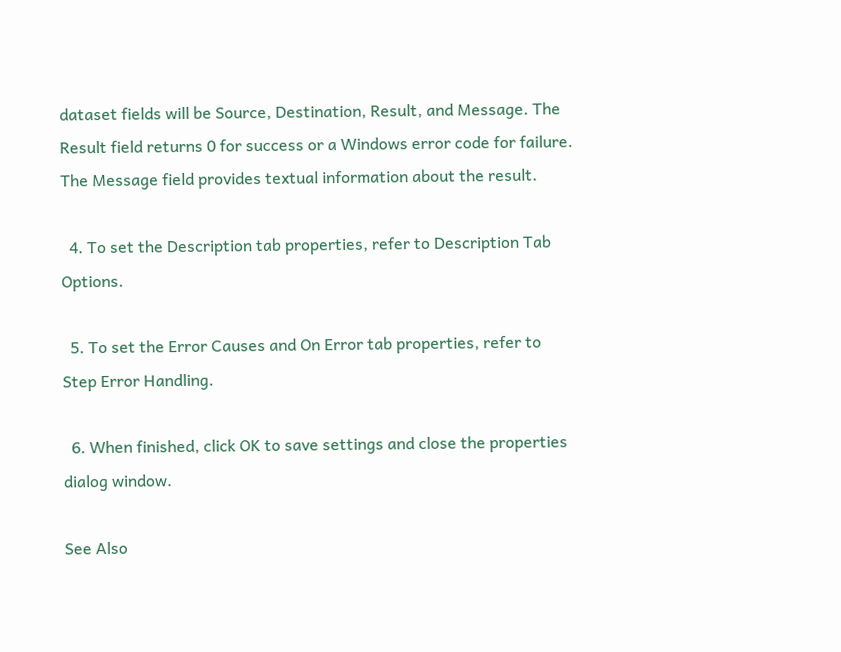dataset fields will be Source, Destination, Result, and Message. The Result field returns 0 for success or a Windows error code for failure. The Message field provides textual information about the result.

  4. To set the Description tab properties, refer to Description Tab Options.

  5. To set the Error Causes and On Error tab properties, refer to Step Error Handling.

  6. When finished, click OK to save settings and close the properties dialog window.

See Also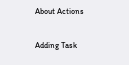About Actions

Adding Task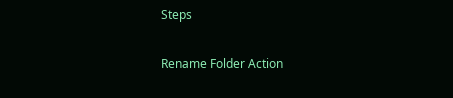Steps

Rename Folder Action